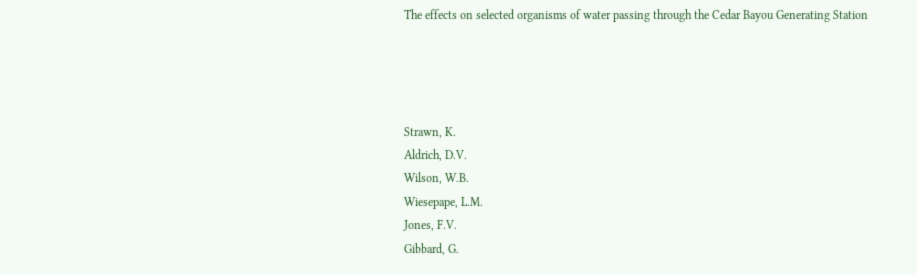The effects on selected organisms of water passing through the Cedar Bayou Generating Station




Strawn, K.
Aldrich, D.V.
Wilson, W.B.
Wiesepape, L.M.
Jones, F.V.
Gibbard, G.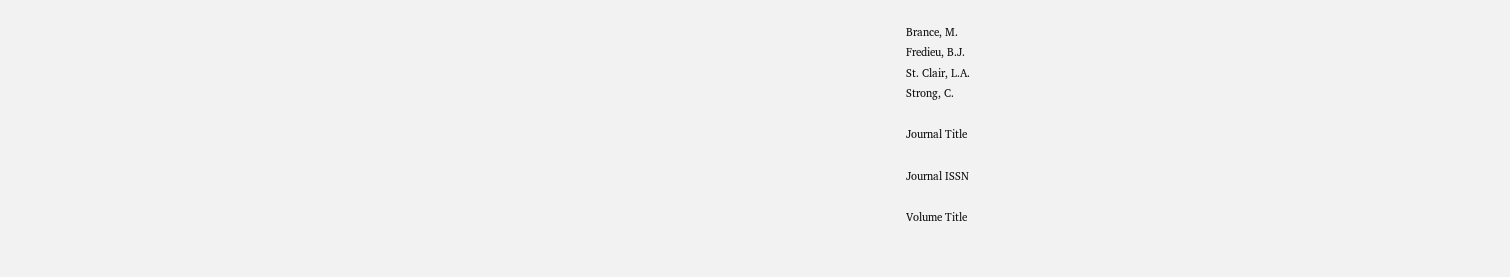Brance, M.
Fredieu, B.J.
St. Clair, L.A.
Strong, C.

Journal Title

Journal ISSN

Volume Title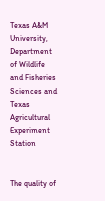Texas A&M University, Department of Wildlife and Fisheries Sciences and Texas Agricultural Experiment Station


The quality of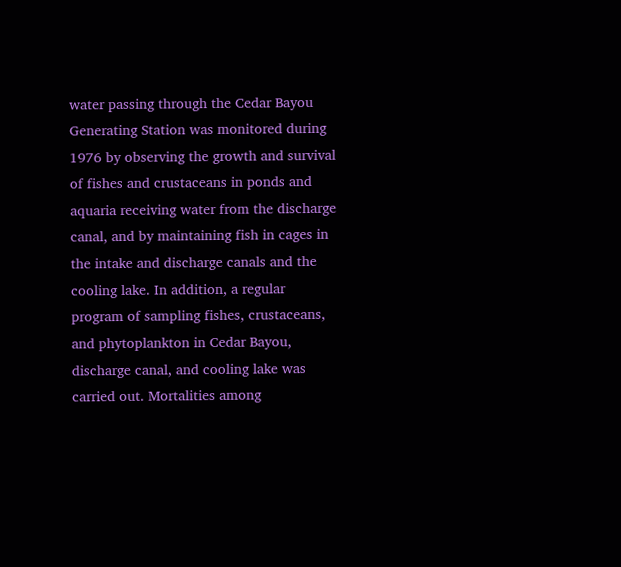water passing through the Cedar Bayou Generating Station was monitored during 1976 by observing the growth and survival of fishes and crustaceans in ponds and aquaria receiving water from the discharge canal, and by maintaining fish in cages in the intake and discharge canals and the cooling lake. In addition, a regular program of sampling fishes, crustaceans, and phytoplankton in Cedar Bayou, discharge canal, and cooling lake was carried out. Mortalities among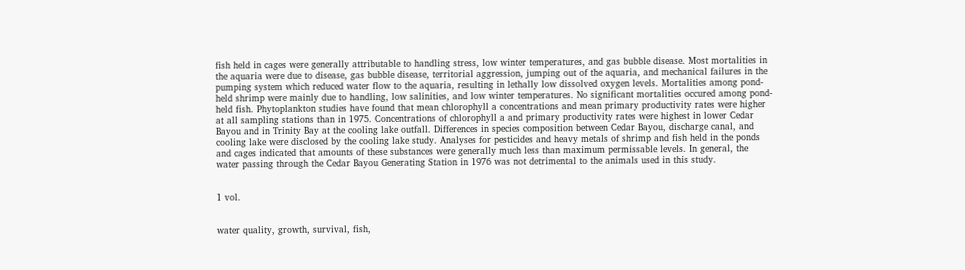fish held in cages were generally attributable to handling stress, low winter temperatures, and gas bubble disease. Most mortalities in the aquaria were due to disease, gas bubble disease, territorial aggression, jumping out of the aquaria, and mechanical failures in the pumping system which reduced water flow to the aquaria, resulting in lethally low dissolved oxygen levels. Mortalities among pond-held shrimp were mainly due to handling, low salinities, and low winter temperatures. No significant mortalities occured among pond-held fish. Phytoplankton studies have found that mean chlorophyll a concentrations and mean primary productivity rates were higher at all sampling stations than in 1975. Concentrations of chlorophyll a and primary productivity rates were highest in lower Cedar Bayou and in Trinity Bay at the cooling lake outfall. Differences in species composition between Cedar Bayou, discharge canal, and cooling lake were disclosed by the cooling lake study. Analyses for pesticides and heavy metals of shrimp and fish held in the ponds and cages indicated that amounts of these substances were generally much less than maximum permissable levels. In general, the water passing through the Cedar Bayou Generating Station in 1976 was not detrimental to the animals used in this study.


1 vol.


water quality, growth, survival, fish,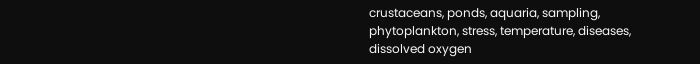crustaceans, ponds, aquaria, sampling, phytoplankton, stress, temperature, diseases, dissolved oxygen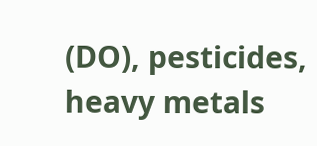(DO), pesticides, heavy metals